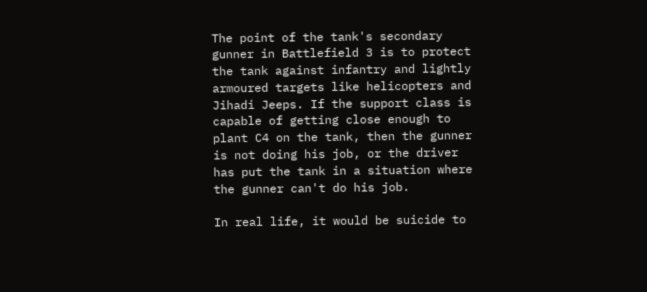The point of the tank's secondary gunner in Battlefield 3 is to protect the tank against infantry and lightly armoured targets like helicopters and Jihadi Jeeps. If the support class is capable of getting close enough to plant C4 on the tank, then the gunner is not doing his job, or the driver has put the tank in a situation where the gunner can't do his job.

In real life, it would be suicide to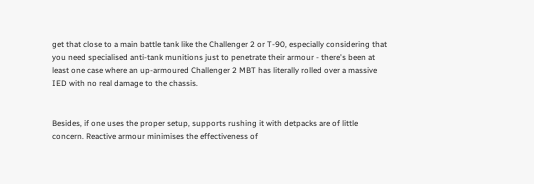get that close to a main battle tank like the Challenger 2 or T-90, especially considering that you need specialised anti-tank munitions just to penetrate their armour - there's been at least one case where an up-armoured Challenger 2 MBT has literally rolled over a massive IED with no real damage to the chassis.


Besides, if one uses the proper setup, supports rushing it with detpacks are of little concern. Reactive armour minimises the effectiveness of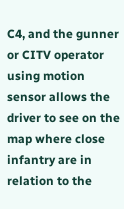C4, and the gunner or CITV operator using motion sensor allows the driver to see on the map where close infantry are in relation to the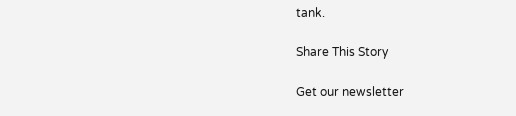tank.

Share This Story

Get our newsletter